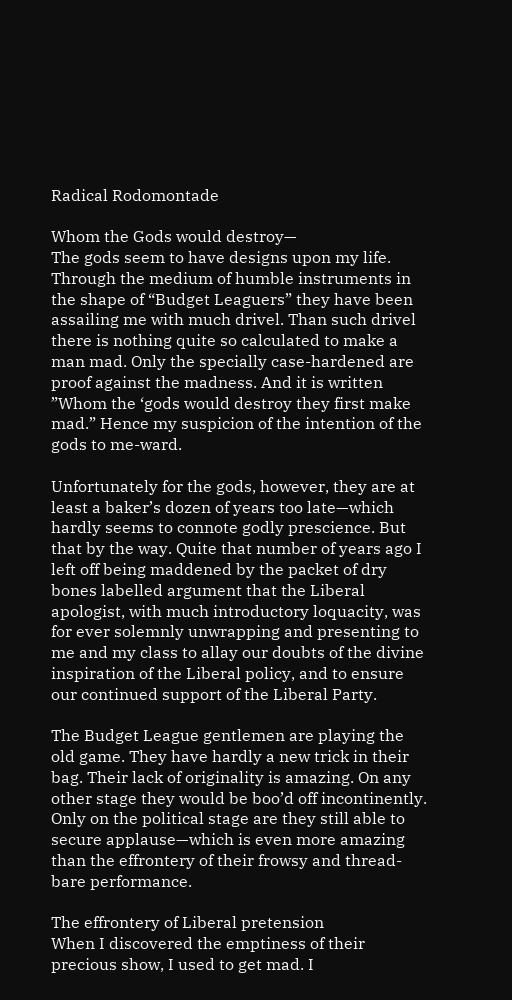Radical Rodomontade

Whom the Gods would destroy—
The gods seem to have designs upon my life. Through the medium of humble instruments in the shape of “Budget Leaguers” they have been assailing me with much drivel. Than such drivel there is nothing quite so calculated to make a man mad. Only the specially case-hardened are proof against the madness. And it is written ”Whom the ‘gods would destroy they first make mad.” Hence my suspicion of the intention of the gods to me-ward.

Unfortunately for the gods, however, they are at least a baker’s dozen of years too late—which hardly seems to connote godly prescience. But that by the way. Quite that number of years ago I left off being maddened by the packet of dry bones labelled argument that the Liberal apologist, with much introductory loquacity, was for ever solemnly unwrapping and presenting to me and my class to allay our doubts of the divine inspiration of the Liberal policy, and to ensure our continued support of the Liberal Party.

The Budget League gentlemen are playing the old game. They have hardly a new trick in their bag. Their lack of originality is amazing. On any other stage they would be boo’d off incontinently. Only on the political stage are they still able to secure applause—which is even more amazing than the effrontery of their frowsy and thread-bare performance.

The effrontery of Liberal pretension
When I discovered the emptiness of their precious show, I used to get mad. I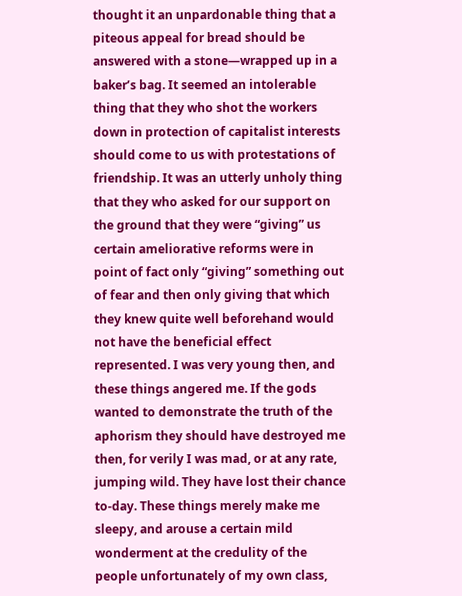thought it an unpardonable thing that a piteous appeal for bread should be answered with a stone—wrapped up in a baker’s bag. It seemed an intolerable thing that they who shot the workers down in protection of capitalist interests should come to us with protestations of friendship. It was an utterly unholy thing that they who asked for our support on the ground that they were “giving” us certain ameliorative reforms were in point of fact only “giving” something out of fear and then only giving that which they knew quite well beforehand would not have the beneficial effect represented. I was very young then, and these things angered me. If the gods wanted to demonstrate the truth of the aphorism they should have destroyed me then, for verily I was mad, or at any rate, jumping wild. They have lost their chance to-day. These things merely make me sleepy, and arouse a certain mild wonderment at the credulity of the people unfortunately of my own class,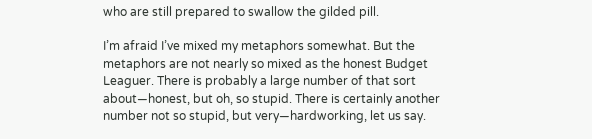who are still prepared to swallow the gilded pill.

I’m afraid I’ve mixed my metaphors somewhat. But the metaphors are not nearly so mixed as the honest Budget Leaguer. There is probably a large number of that sort about—honest, but oh, so stupid. There is certainly another number not so stupid, but very—hardworking, let us say.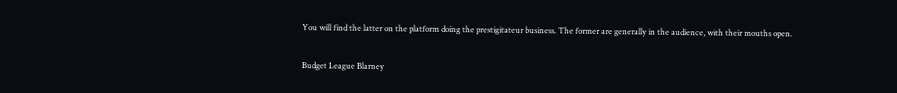You will find the latter on the platform doing the prestigitateur business. The former are generally in the audience, with their mouths open.

Budget League Blarney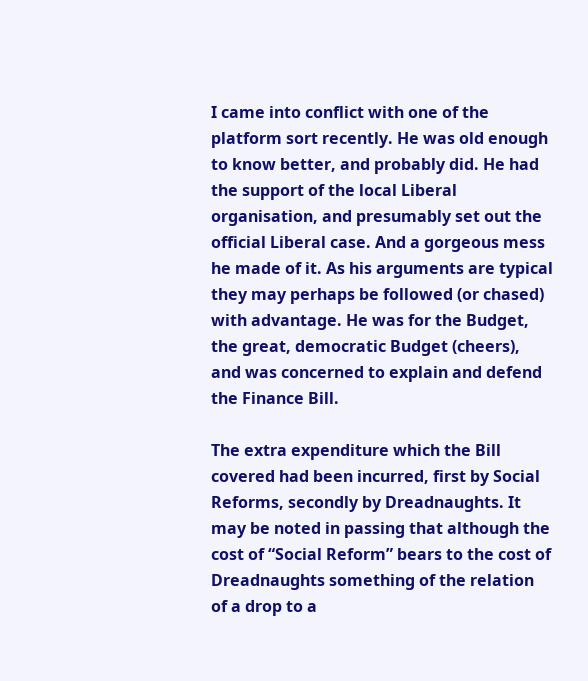I came into conflict with one of the platform sort recently. He was old enough to know better, and probably did. He had the support of the local Liberal organisation, and presumably set out the official Liberal case. And a gorgeous mess he made of it. As his arguments are typical they may perhaps be followed (or chased) with advantage. He was for the Budget, the great, democratic Budget (cheers), and was concerned to explain and defend the Finance Bill.

The extra expenditure which the Bill covered had been incurred, first by Social Reforms, secondly by Dreadnaughts. It may be noted in passing that although the cost of “Social Reform” bears to the cost of Dreadnaughts something of the relation of a drop to a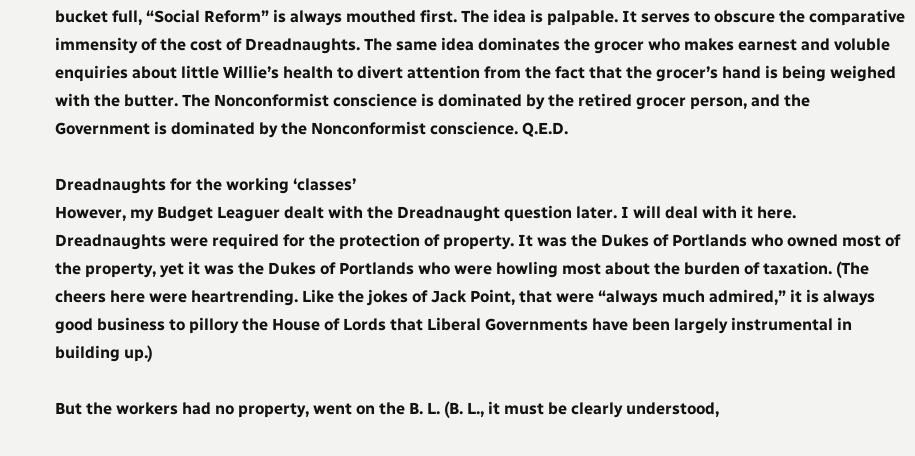bucket full, “Social Reform” is always mouthed first. The idea is palpable. It serves to obscure the comparative immensity of the cost of Dreadnaughts. The same idea dominates the grocer who makes earnest and voluble enquiries about little Willie’s health to divert attention from the fact that the grocer’s hand is being weighed with the butter. The Nonconformist conscience is dominated by the retired grocer person, and the Government is dominated by the Nonconformist conscience. Q.E.D.

Dreadnaughts for the working ‘classes’
However, my Budget Leaguer dealt with the Dreadnaught question later. I will deal with it here. Dreadnaughts were required for the protection of property. It was the Dukes of Portlands who owned most of the property, yet it was the Dukes of Portlands who were howling most about the burden of taxation. (The cheers here were heartrending. Like the jokes of Jack Point, that were “always much admired,” it is always good business to pillory the House of Lords that Liberal Governments have been largely instrumental in building up.)

But the workers had no property, went on the B. L. (B. L., it must be clearly understood,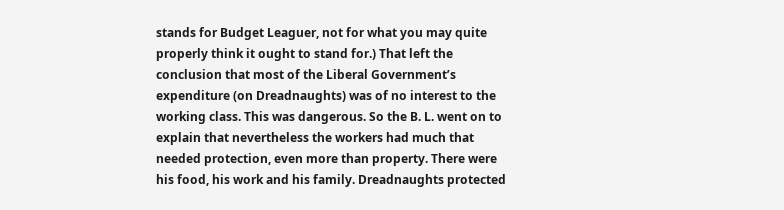stands for Budget Leaguer, not for what you may quite properly think it ought to stand for.) That left the conclusion that most of the Liberal Government’s expenditure (on Dreadnaughts) was of no interest to the working class. This was dangerous. So the B. L. went on to explain that nevertheless the workers had much that needed protection, even more than property. There were his food, his work and his family. Dreadnaughts protected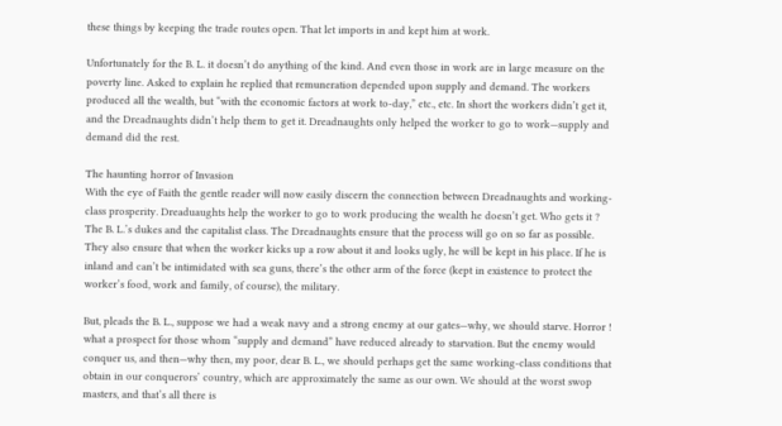these things by keeping the trade routes open. That let imports in and kept him at work.

Unfortunately for the B. L. it doesn’t do anything of the kind. And even those in work are in large measure on the poverty line. Asked to explain he replied that remuneration depended upon supply and demand. The workers produced all the wealth, but “with the economic factors at work to-day,” etc., etc. In short the workers didn’t get it, and the Dreadnaughts didn’t help them to get it. Dreadnaughts only helped the worker to go to work—supply and demand did the rest.

The haunting horror of Invasion
With the eye of Faith the gentle reader will now easily discern the connection between Dreadnaughts and working-class prosperity. Dreaduaughts help the worker to go to work producing the wealth he doesn’t get. Who gets it ? The B. L.’s dukes and the capitalist class. The Dreadnaughts ensure that the process will go on so far as possible. They also ensure that when the worker kicks up a row about it and looks ugly, he will be kept in his place. If he is inland and can’t be intimidated with sea guns, there’s the other arm of the force (kept in existence to protect the worker’s food, work and family, of course), the military.

But, pleads the B. L., suppose we had a weak navy and a strong enemy at our gates—why, we should starve. Horror ! what a prospect for those whom “supply and demand” have reduced already to starvation. But the enemy would conquer us, and then—why then, my poor, dear B. L., we should perhaps get the same working-class conditions that obtain in our conquerors’ country, which are approximately the same as our own. We should at the worst swop masters, and that’s all there is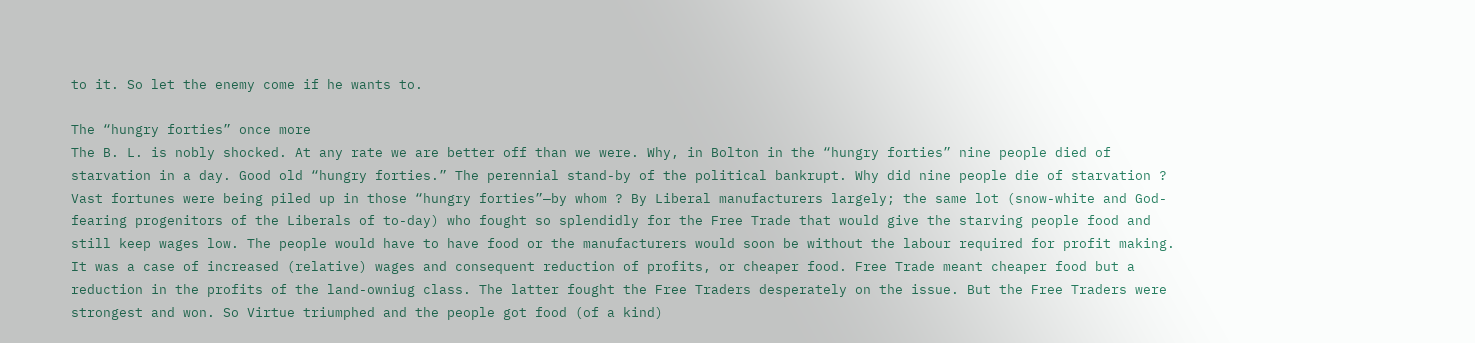to it. So let the enemy come if he wants to.

The “hungry forties” once more
The B. L. is nobly shocked. At any rate we are better off than we were. Why, in Bolton in the “hungry forties” nine people died of starvation in a day. Good old “hungry forties.” The perennial stand-by of the political bankrupt. Why did nine people die of starvation ? Vast fortunes were being piled up in those “hungry forties”—by whom ? By Liberal manufacturers largely; the same lot (snow-white and God-fearing progenitors of the Liberals of to-day) who fought so splendidly for the Free Trade that would give the starving people food and still keep wages low. The people would have to have food or the manufacturers would soon be without the labour required for profit making. It was a case of increased (relative) wages and consequent reduction of profits, or cheaper food. Free Trade meant cheaper food but a reduction in the profits of the land-owniug class. The latter fought the Free Traders desperately on the issue. But the Free Traders were strongest and won. So Virtue triumphed and the people got food (of a kind)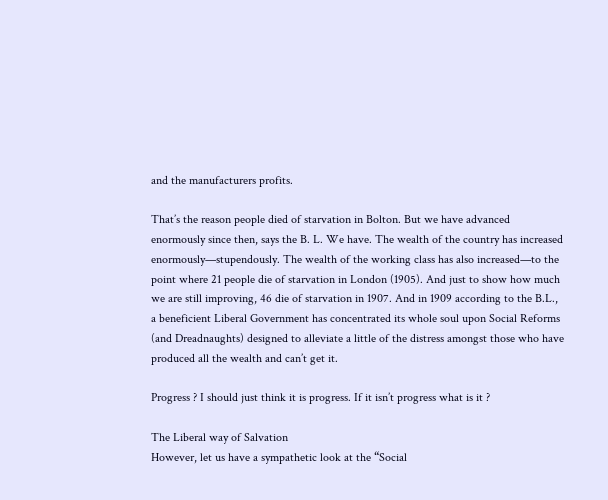and the manufacturers profits.

That’s the reason people died of starvation in Bolton. But we have advanced enormously since then, says the B. L. We have. The wealth of the country has increased enormously—stupendously. The wealth of the working class has also increased—to the point where 21 people die of starvation in London (1905). And just to show how much we are still improving, 46 die of starvation in 1907. And in 1909 according to the B.L., a beneficient Liberal Government has concentrated its whole soul upon Social Reforms (and Dreadnaughts) designed to alleviate a little of the distress amongst those who have produced all the wealth and can’t get it.

Progress ? I should just think it is progress. If it isn’t progress what is it ?

The Liberal way of Salvation
However, let us have a sympathetic look at the “Social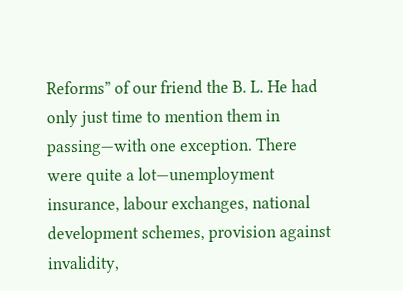Reforms” of our friend the B. L. He had only just time to mention them in passing—with one exception. There were quite a lot—unemployment insurance, labour exchanges, national development schemes, provision against invalidity,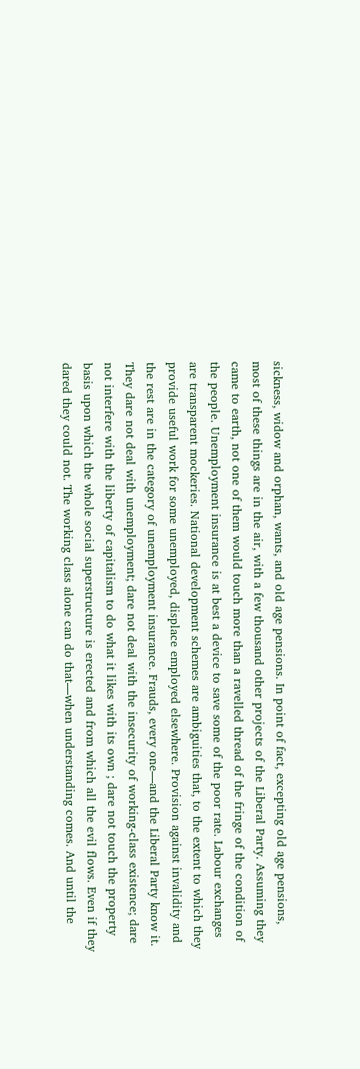sickness, widow and orphan, wants, and old age pensions. In point of fact, excepting old age pensions, most of these things are in the air, with a few thousand other projects of the Liberal Party. Assuming they came to earth, not one of them would touch more than a ravelled thread of the fringe of the condition of the people. Unemployment insurance is at best a device to save some of the poor rate. Labour exchanges are transparent mockeries. National development schemes are ambiguities that, to the extent to which they provide useful work for some unemployed, displace employed elsewhere. Provision against invalidity and the rest are in the category of unemployment insurance. Frauds, every one—and the Liberal Party know it. They dare not deal with unemployment; dare not deal with the insecurity of working-class existence; dare not interfere with the liberty of capitalism to do what it likes with its own ; dare not touch the property basis upon which the whole social superstructure is erected and from which all the evil flows. Even if they dared they could not. The working class alone can do that—when understanding comes. And until the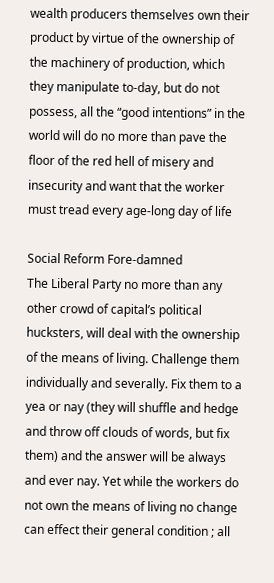wealth producers themselves own their product by virtue of the ownership of the machinery of production, which they manipulate to-day, but do not possess, all the “good intentions” in the world will do no more than pave the floor of the red hell of misery and insecurity and want that the worker must tread every age-long day of life

Social Reform Fore-damned
The Liberal Party no more than any other crowd of capital’s political hucksters, will deal with the ownership of the means of living. Challenge them individually and severally. Fix them to a yea or nay (they will shuffle and hedge and throw off clouds of words, but fix them) and the answer will be always and ever nay. Yet while the workers do not own the means of living no change can effect their general condition ; all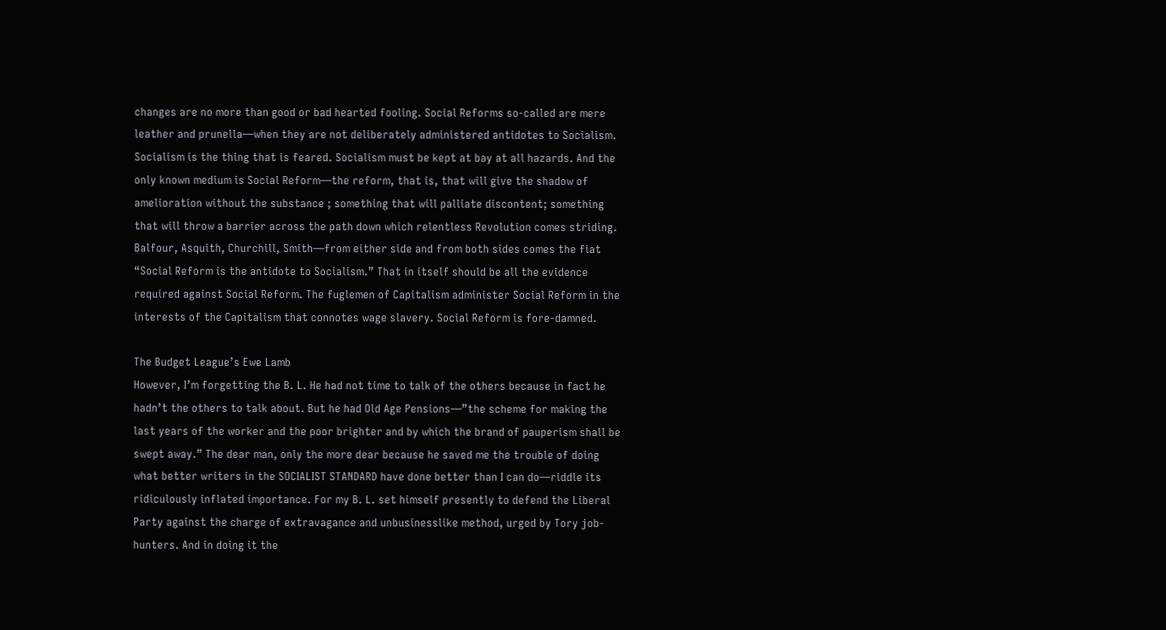changes are no more than good or bad hearted fooling. Social Reforms so-called are mere leather and prunella—when they are not deliberately administered antidotes to Socialism. Socialism is the thing that is feared. Socialism must be kept at bay at all hazards. And the only known medium is Social Reform—the reform, that is, that will give the shadow of amelioration without the substance ; something that will palliate discontent; something that will throw a barrier across the path down which relentless Revolution comes striding. Balfour, Asquith, Churchill, Smith—from either side and from both sides comes the fiat “Social Reform is the antidote to Socialism.” That in itself should be all the evidence required against Social Reform. The fuglemen of Capitalism administer Social Reform in the interests of the Capitalism that connotes wage slavery. Social Reform is fore-damned.

The Budget League’s Ewe Lamb
However, I’m forgetting the B. L. He had not time to talk of the others because in fact he hadn’t the others to talk about. But he had Old Age Pensions—”the scheme for making the last years of the worker and the poor brighter and by which the brand of pauperism shall be swept away.” The dear man, only the more dear because he saved me the trouble of doing what better writers in the SOCIALIST STANDARD have done better than I can do—riddle its ridiculously inflated importance. For my B. L. set himself presently to defend the Liberal Party against the charge of extravagance and unbusinesslike method, urged by Tory job-hunters. And in doing it the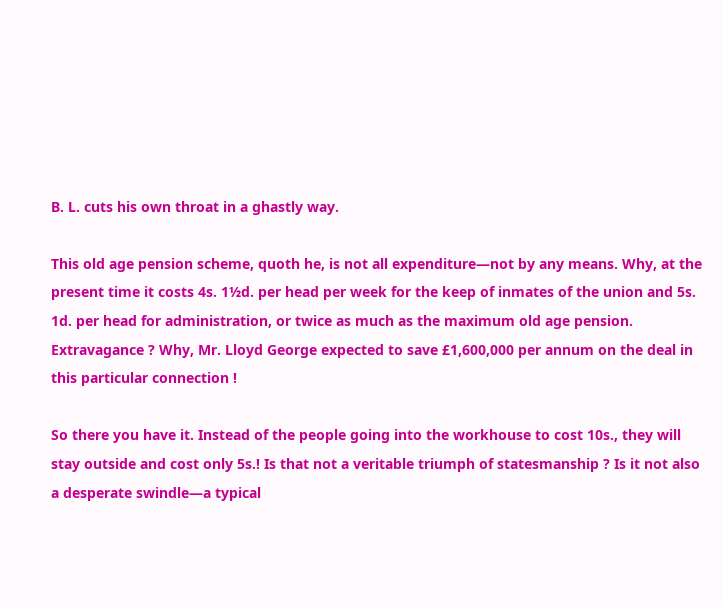B. L. cuts his own throat in a ghastly way.

This old age pension scheme, quoth he, is not all expenditure—not by any means. Why, at the present time it costs 4s. 1½d. per head per week for the keep of inmates of the union and 5s. 1d. per head for administration, or twice as much as the maximum old age pension. Extravagance ? Why, Mr. Lloyd George expected to save £1,600,000 per annum on the deal in this particular connection !

So there you have it. Instead of the people going into the workhouse to cost 10s., they will stay outside and cost only 5s.! Is that not a veritable triumph of statesmanship ? Is it not also a desperate swindle—a typical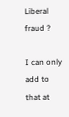Liberal fraud ?

I can only add to that at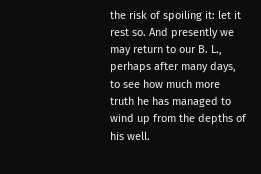the risk of spoiling it: let it rest so. And presently we may return to our B. L., perhaps after many days, to see how much more truth he has managed to wind up from the depths of his well.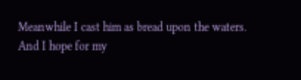Meanwhile I cast him as bread upon the waters. And I hope for my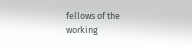fellows of the working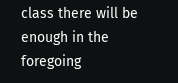class there will be enough in the foregoing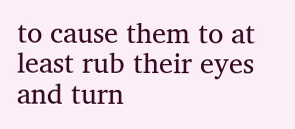to cause them to at least rub their eyes and turn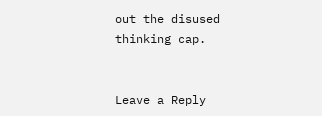out the disused thinking cap.


Leave a Reply